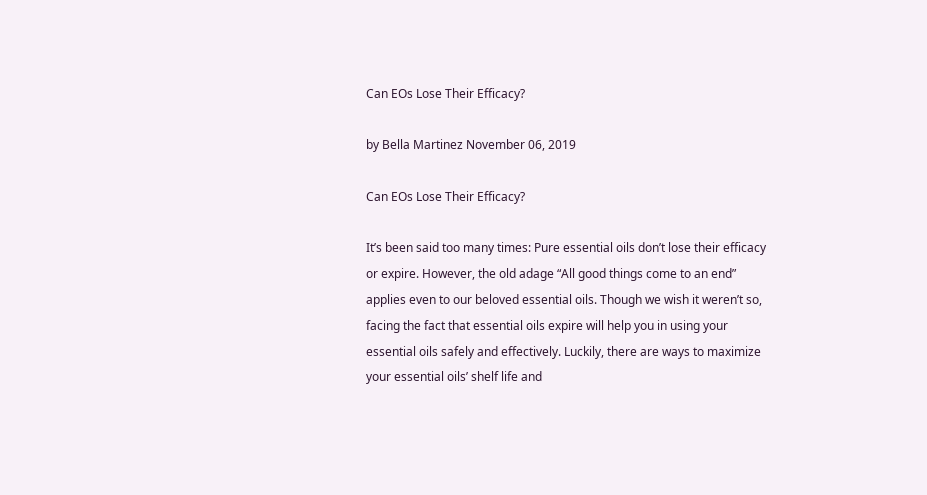Can EOs Lose Their Efficacy?

by Bella Martinez November 06, 2019

Can EOs Lose Their Efficacy?

It’s been said too many times: Pure essential oils don’t lose their efficacy or expire. However, the old adage “All good things come to an end” applies even to our beloved essential oils. Though we wish it weren’t so, facing the fact that essential oils expire will help you in using your essential oils safely and effectively. Luckily, there are ways to maximize your essential oils’ shelf life and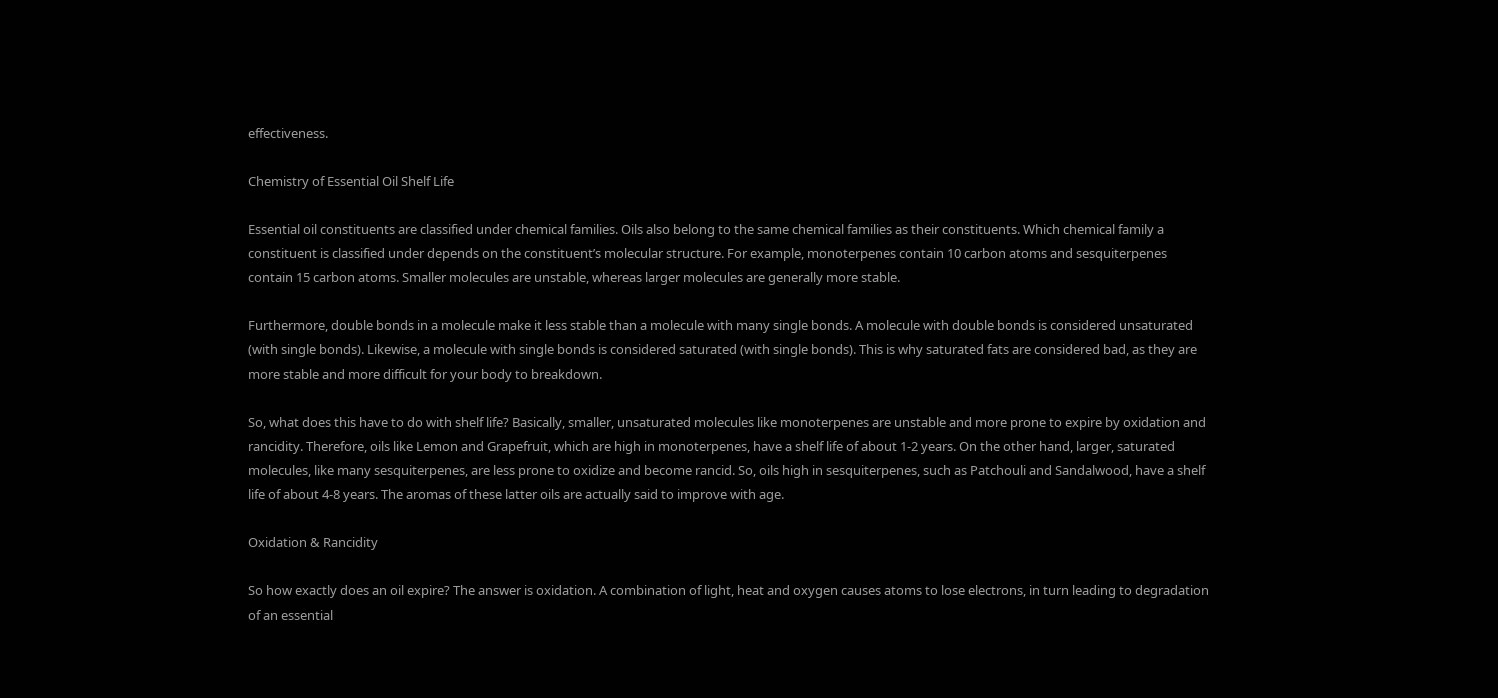effectiveness.

Chemistry of Essential Oil Shelf Life

Essential oil constituents are classified under chemical families. Oils also belong to the same chemical families as their constituents. Which chemical family a constituent is classified under depends on the constituent’s molecular structure. For example, monoterpenes contain 10 carbon atoms and sesquiterpenes contain 15 carbon atoms. Smaller molecules are unstable, whereas larger molecules are generally more stable.

Furthermore, double bonds in a molecule make it less stable than a molecule with many single bonds. A molecule with double bonds is considered unsaturated (with single bonds). Likewise, a molecule with single bonds is considered saturated (with single bonds). This is why saturated fats are considered bad, as they are more stable and more difficult for your body to breakdown.

So, what does this have to do with shelf life? Basically, smaller, unsaturated molecules like monoterpenes are unstable and more prone to expire by oxidation and rancidity. Therefore, oils like Lemon and Grapefruit, which are high in monoterpenes, have a shelf life of about 1-2 years. On the other hand, larger, saturated molecules, like many sesquiterpenes, are less prone to oxidize and become rancid. So, oils high in sesquiterpenes, such as Patchouli and Sandalwood, have a shelf life of about 4-8 years. The aromas of these latter oils are actually said to improve with age.

Oxidation & Rancidity

So how exactly does an oil expire? The answer is oxidation. A combination of light, heat and oxygen causes atoms to lose electrons, in turn leading to degradation of an essential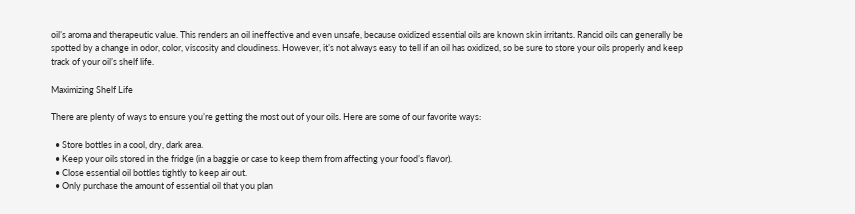oil’s aroma and therapeutic value. This renders an oil ineffective and even unsafe, because oxidized essential oils are known skin irritants. Rancid oils can generally be spotted by a change in odor, color, viscosity and cloudiness. However, it’s not always easy to tell if an oil has oxidized, so be sure to store your oils properly and keep track of your oil’s shelf life.

Maximizing Shelf Life

There are plenty of ways to ensure you’re getting the most out of your oils. Here are some of our favorite ways:

  • Store bottles in a cool, dry, dark area.
  • Keep your oils stored in the fridge (in a baggie or case to keep them from affecting your food’s flavor).
  • Close essential oil bottles tightly to keep air out.
  • Only purchase the amount of essential oil that you plan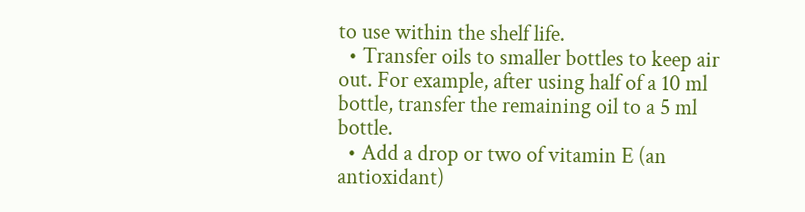to use within the shelf life.
  • Transfer oils to smaller bottles to keep air out. For example, after using half of a 10 ml bottle, transfer the remaining oil to a 5 ml bottle.
  • Add a drop or two of vitamin E (an antioxidant)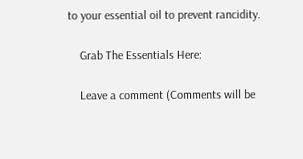to your essential oil to prevent rancidity.

    Grab The Essentials Here:

    Leave a comment (Comments will be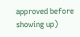approved before showing up)